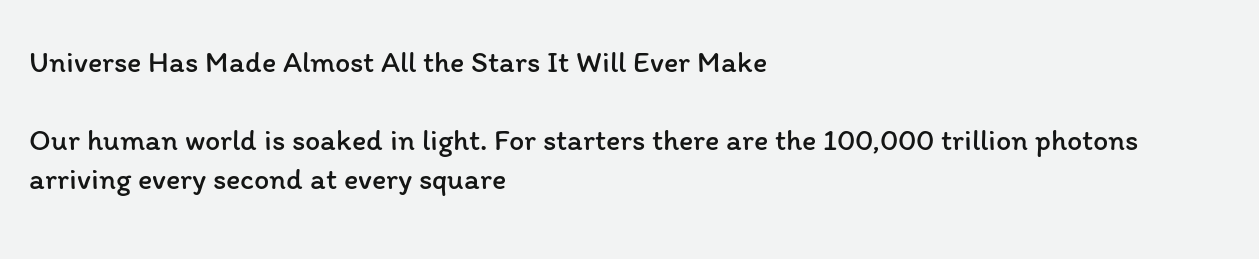Universe Has Made Almost All the Stars It Will Ever Make

Our human world is soaked in light. For starters there are the 100,000 trillion photons arriving every second at every square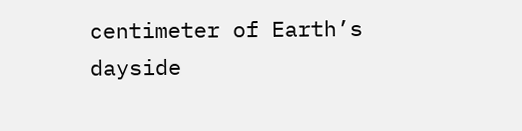centimeter of Earth’s dayside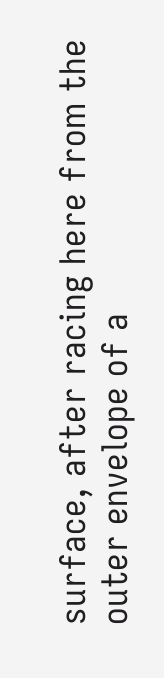surface, after racing here from the outer envelope of a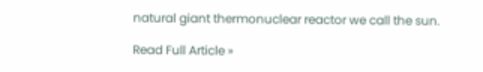natural giant thermonuclear reactor we call the sun.

Read Full Article »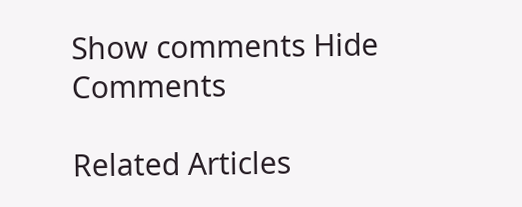Show comments Hide Comments

Related Articles